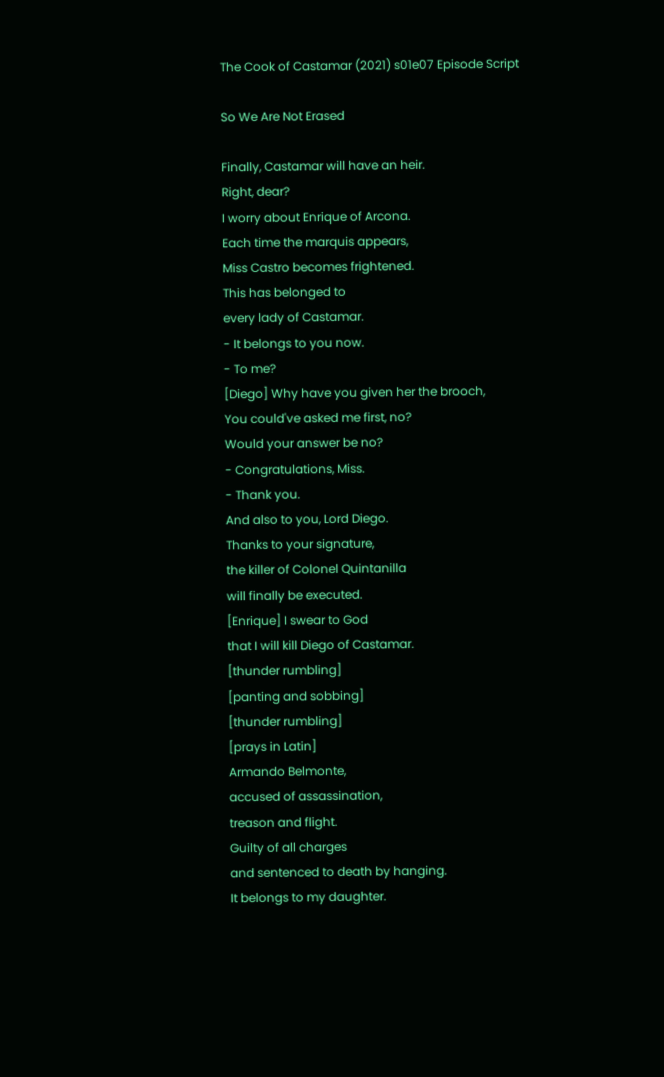The Cook of Castamar (2021) s01e07 Episode Script

So We Are Not Erased

Finally, Castamar will have an heir.
Right, dear?
I worry about Enrique of Arcona.
Each time the marquis appears,
Miss Castro becomes frightened.
This has belonged to
every lady of Castamar.
- It belongs to you now.
- To me?
[Diego] Why have you given her the brooch,
You could've asked me first, no?
Would your answer be no?
- Congratulations, Miss.
- Thank you.
And also to you, Lord Diego.
Thanks to your signature,
the killer of Colonel Quintanilla
will finally be executed.
[Enrique] I swear to God
that I will kill Diego of Castamar.
[thunder rumbling]
[panting and sobbing]
[thunder rumbling]
[prays in Latin]
Armando Belmonte,
accused of assassination,
treason and flight.
Guilty of all charges
and sentenced to death by hanging.
It belongs to my daughter.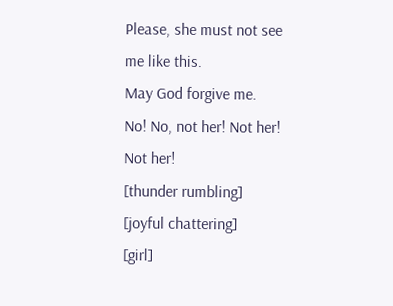Please, she must not see me like this.
May God forgive me.
No! No, not her! Not her!
Not her!
[thunder rumbling]
[joyful chattering]
[girl]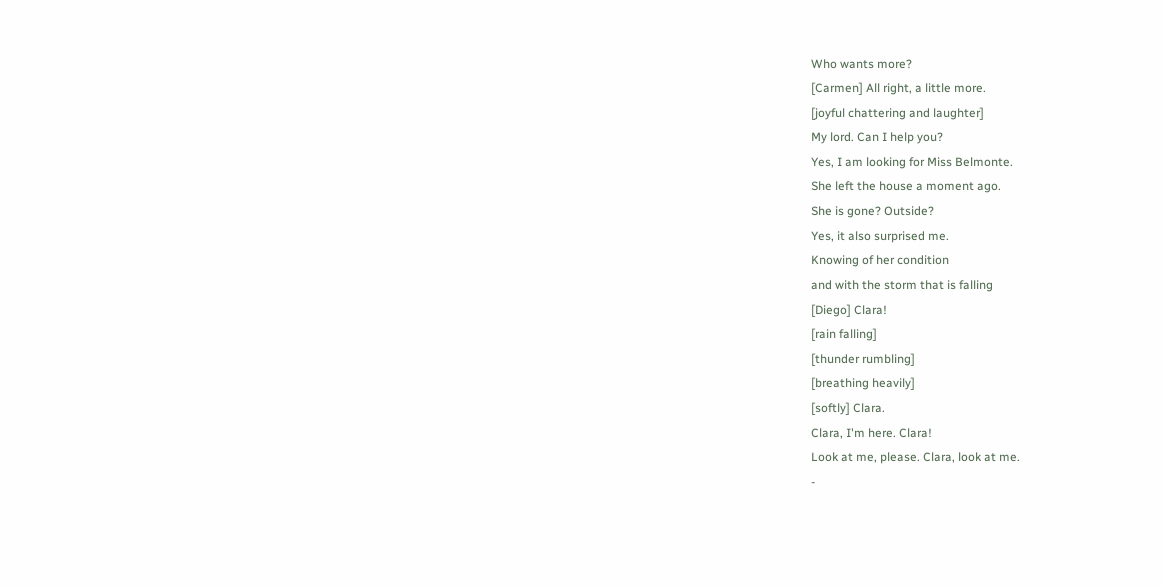Who wants more?
[Carmen] All right, a little more.
[joyful chattering and laughter]
My lord. Can I help you?
Yes, I am looking for Miss Belmonte.
She left the house a moment ago.
She is gone? Outside?
Yes, it also surprised me.
Knowing of her condition
and with the storm that is falling
[Diego] Clara!
[rain falling]
[thunder rumbling]
[breathing heavily]
[softly] Clara.
Clara, I'm here. Clara!
Look at me, please. Clara, look at me.
-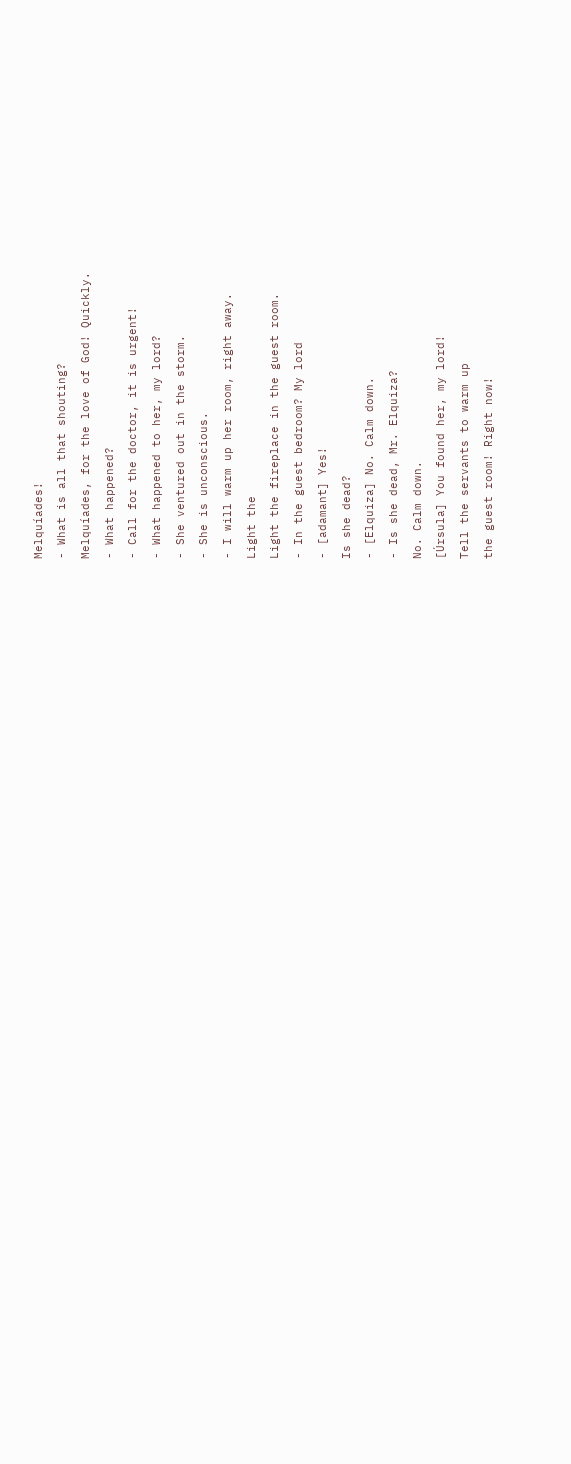Melquíades!
- What is all that shouting?
Melquíades, for the love of God! Quickly.
- What happened?
- Call for the doctor, it is urgent!
- What happened to her, my lord?
- She ventured out in the storm.
- She is unconscious.
- I will warm up her room, right away.
Light the
Light the fireplace in the guest room.
- In the guest bedroom? My lord
- [adamant] Yes!
Is she dead?
- [Elquiza] No. Calm down.
- Is she dead, Mr. Elquiza?
No. Calm down.
[Úrsula] You found her, my lord!
Tell the servants to warm up
the guest room! Right now!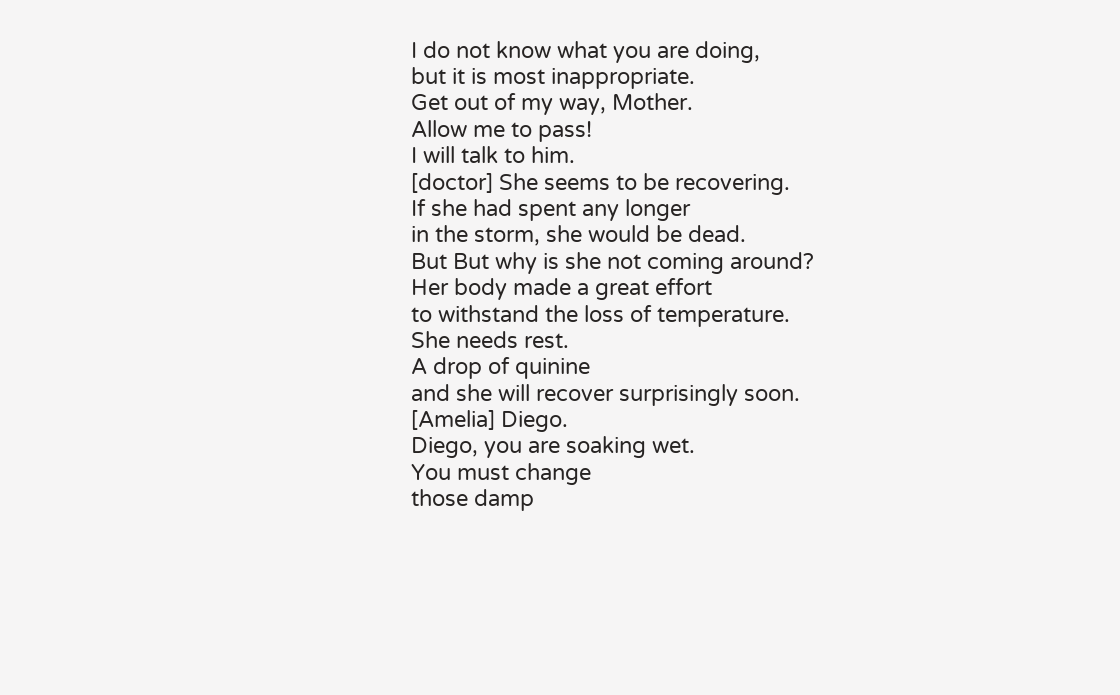I do not know what you are doing,
but it is most inappropriate.
Get out of my way, Mother.
Allow me to pass!
I will talk to him.
[doctor] She seems to be recovering.
If she had spent any longer
in the storm, she would be dead.
But But why is she not coming around?
Her body made a great effort
to withstand the loss of temperature.
She needs rest.
A drop of quinine
and she will recover surprisingly soon.
[Amelia] Diego.
Diego, you are soaking wet.
You must change
those damp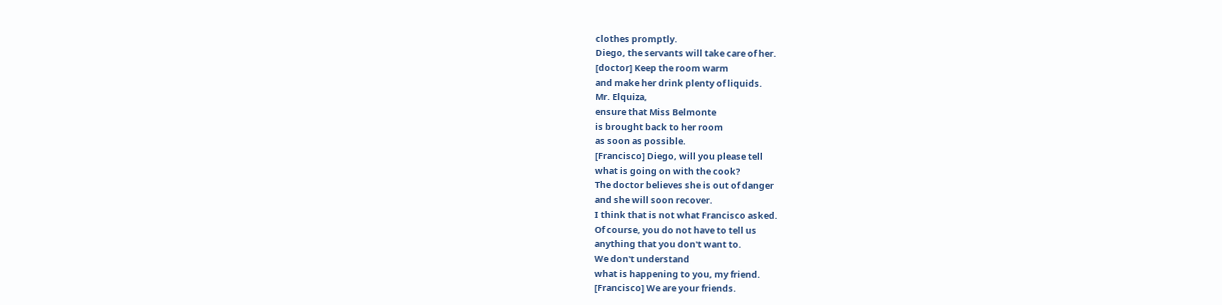clothes promptly.
Diego, the servants will take care of her.
[doctor] Keep the room warm
and make her drink plenty of liquids.
Mr. Elquiza,
ensure that Miss Belmonte
is brought back to her room
as soon as possible.
[Francisco] Diego, will you please tell
what is going on with the cook?
The doctor believes she is out of danger
and she will soon recover.
I think that is not what Francisco asked.
Of course, you do not have to tell us
anything that you don't want to.
We don't understand
what is happening to you, my friend.
[Francisco] We are your friends.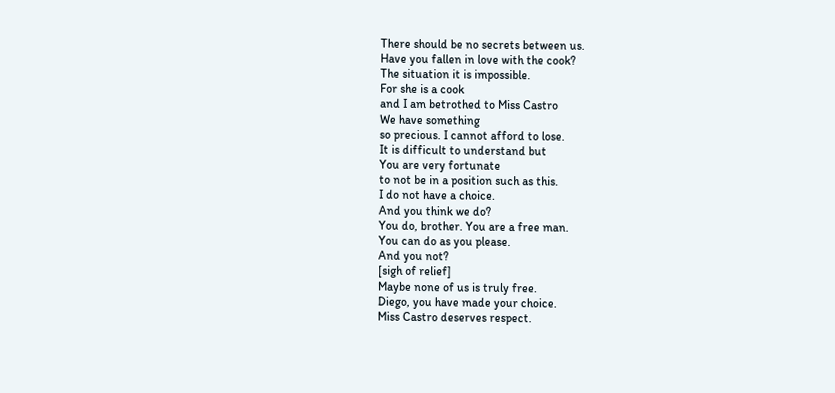There should be no secrets between us.
Have you fallen in love with the cook?
The situation it is impossible.
For she is a cook
and I am betrothed to Miss Castro
We have something
so precious. I cannot afford to lose.
It is difficult to understand but
You are very fortunate
to not be in a position such as this.
I do not have a choice.
And you think we do?
You do, brother. You are a free man.
You can do as you please.
And you not?
[sigh of relief]
Maybe none of us is truly free.
Diego, you have made your choice.
Miss Castro deserves respect.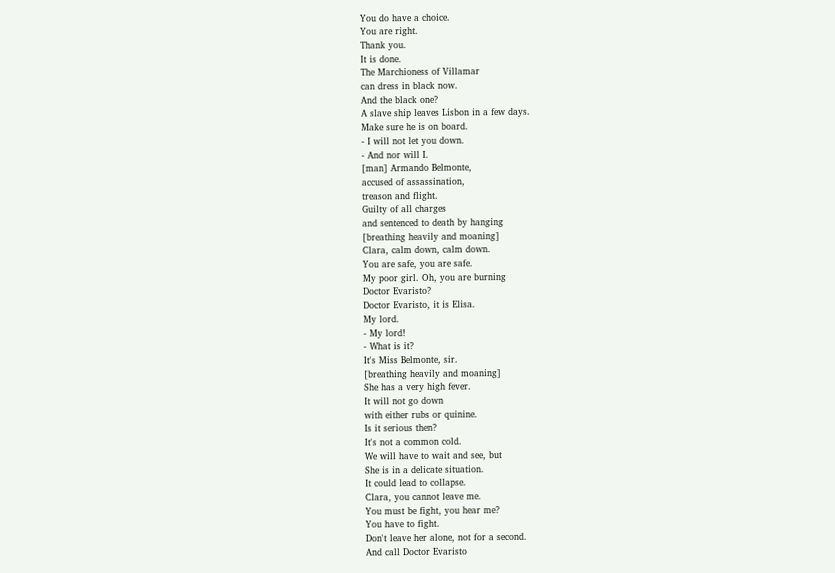You do have a choice.
You are right.
Thank you.
It is done.
The Marchioness of Villamar
can dress in black now.
And the black one?
A slave ship leaves Lisbon in a few days.
Make sure he is on board.
- I will not let you down.
- And nor will I.
[man] Armando Belmonte,
accused of assassination,
treason and flight.
Guilty of all charges
and sentenced to death by hanging
[breathing heavily and moaning]
Clara, calm down, calm down.
You are safe, you are safe.
My poor girl. Oh, you are burning
Doctor Evaristo?
Doctor Evaristo, it is Elisa.
My lord.
- My lord!
- What is it?
It's Miss Belmonte, sir.
[breathing heavily and moaning]
She has a very high fever.
It will not go down
with either rubs or quinine.
Is it serious then?
It's not a common cold.
We will have to wait and see, but
She is in a delicate situation.
It could lead to collapse.
Clara, you cannot leave me.
You must be fight, you hear me?
You have to fight.
Don't leave her alone, not for a second.
And call Doctor Evaristo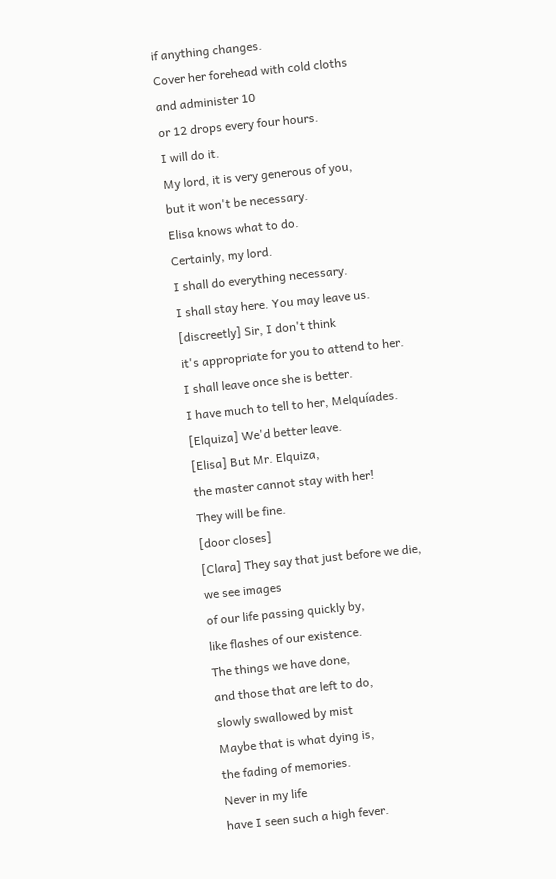if anything changes.
Cover her forehead with cold cloths
and administer 10
or 12 drops every four hours.
I will do it.
My lord, it is very generous of you,
but it won't be necessary.
Elisa knows what to do.
Certainly, my lord.
I shall do everything necessary.
I shall stay here. You may leave us.
[discreetly] Sir, I don't think
it's appropriate for you to attend to her.
I shall leave once she is better.
I have much to tell to her, Melquíades.
[Elquiza] We'd better leave.
[Elisa] But Mr. Elquiza,
the master cannot stay with her!
They will be fine.
[door closes]
[Clara] They say that just before we die,
we see images
of our life passing quickly by,
like flashes of our existence.
The things we have done,
and those that are left to do,
slowly swallowed by mist
Maybe that is what dying is,
the fading of memories.
Never in my life
have I seen such a high fever.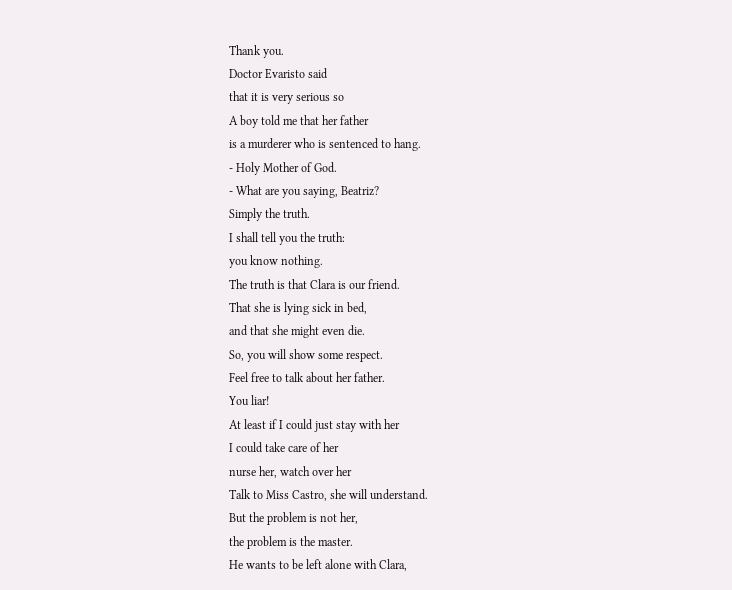Thank you.
Doctor Evaristo said
that it is very serious so
A boy told me that her father
is a murderer who is sentenced to hang.
- Holy Mother of God.
- What are you saying, Beatriz?
Simply the truth.
I shall tell you the truth:
you know nothing.
The truth is that Clara is our friend.
That she is lying sick in bed,
and that she might even die.
So, you will show some respect.
Feel free to talk about her father.
You liar!
At least if I could just stay with her
I could take care of her
nurse her, watch over her
Talk to Miss Castro, she will understand.
But the problem is not her,
the problem is the master.
He wants to be left alone with Clara,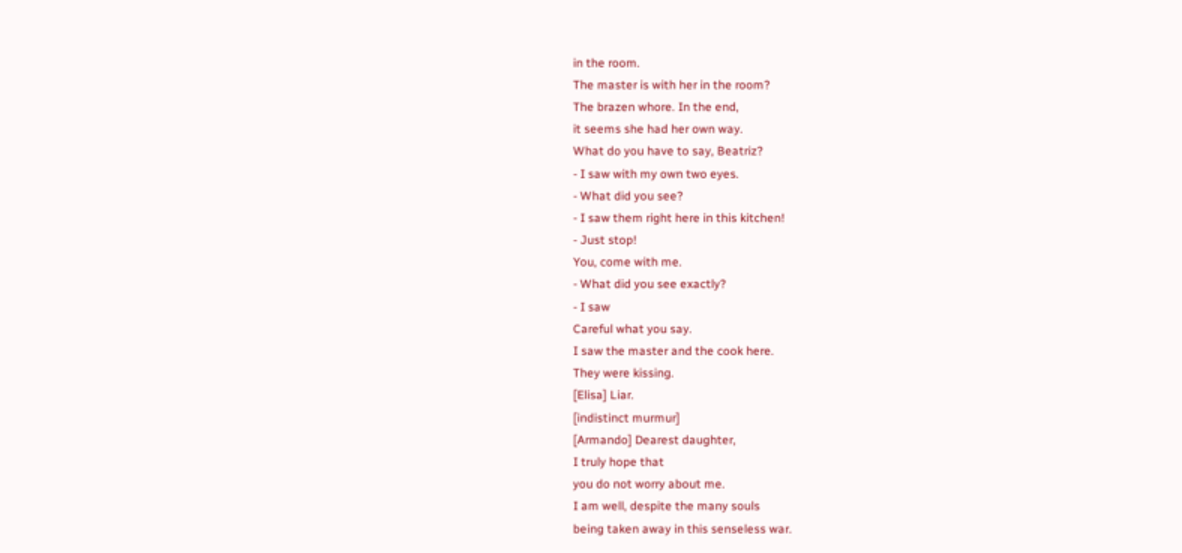in the room.
The master is with her in the room?
The brazen whore. In the end,
it seems she had her own way.
What do you have to say, Beatriz?
- I saw with my own two eyes.
- What did you see?
- I saw them right here in this kitchen!
- Just stop!
You, come with me.
- What did you see exactly?
- I saw
Careful what you say.
I saw the master and the cook here.
They were kissing.
[Elisa] Liar.
[indistinct murmur]
[Armando] Dearest daughter,
I truly hope that
you do not worry about me.
I am well, despite the many souls
being taken away in this senseless war.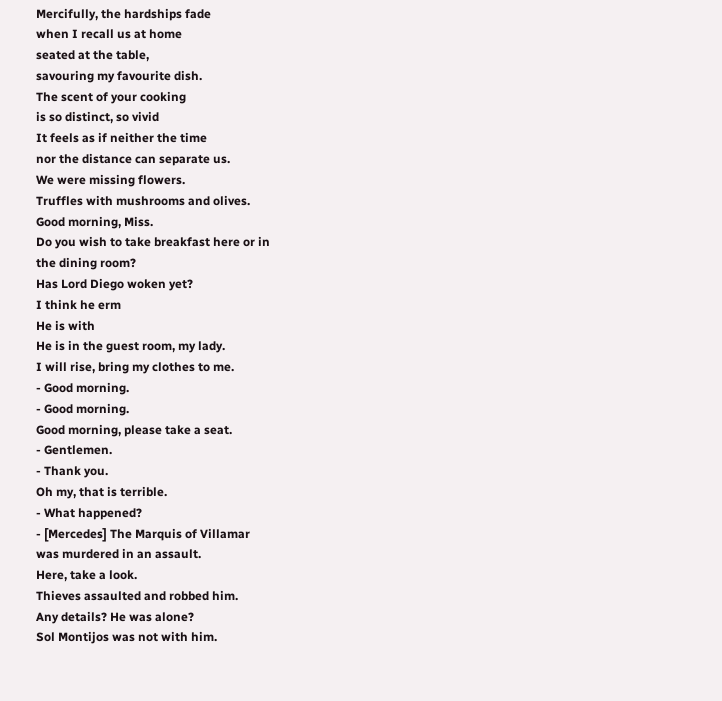Mercifully, the hardships fade
when I recall us at home
seated at the table,
savouring my favourite dish.
The scent of your cooking
is so distinct, so vivid
It feels as if neither the time
nor the distance can separate us.
We were missing flowers.
Truffles with mushrooms and olives.
Good morning, Miss.
Do you wish to take breakfast here or in
the dining room?
Has Lord Diego woken yet?
I think he erm
He is with
He is in the guest room, my lady.
I will rise, bring my clothes to me.
- Good morning.
- Good morning.
Good morning, please take a seat.
- Gentlemen.
- Thank you.
Oh my, that is terrible.
- What happened?
- [Mercedes] The Marquis of Villamar
was murdered in an assault.
Here, take a look.
Thieves assaulted and robbed him.
Any details? He was alone?
Sol Montijos was not with him.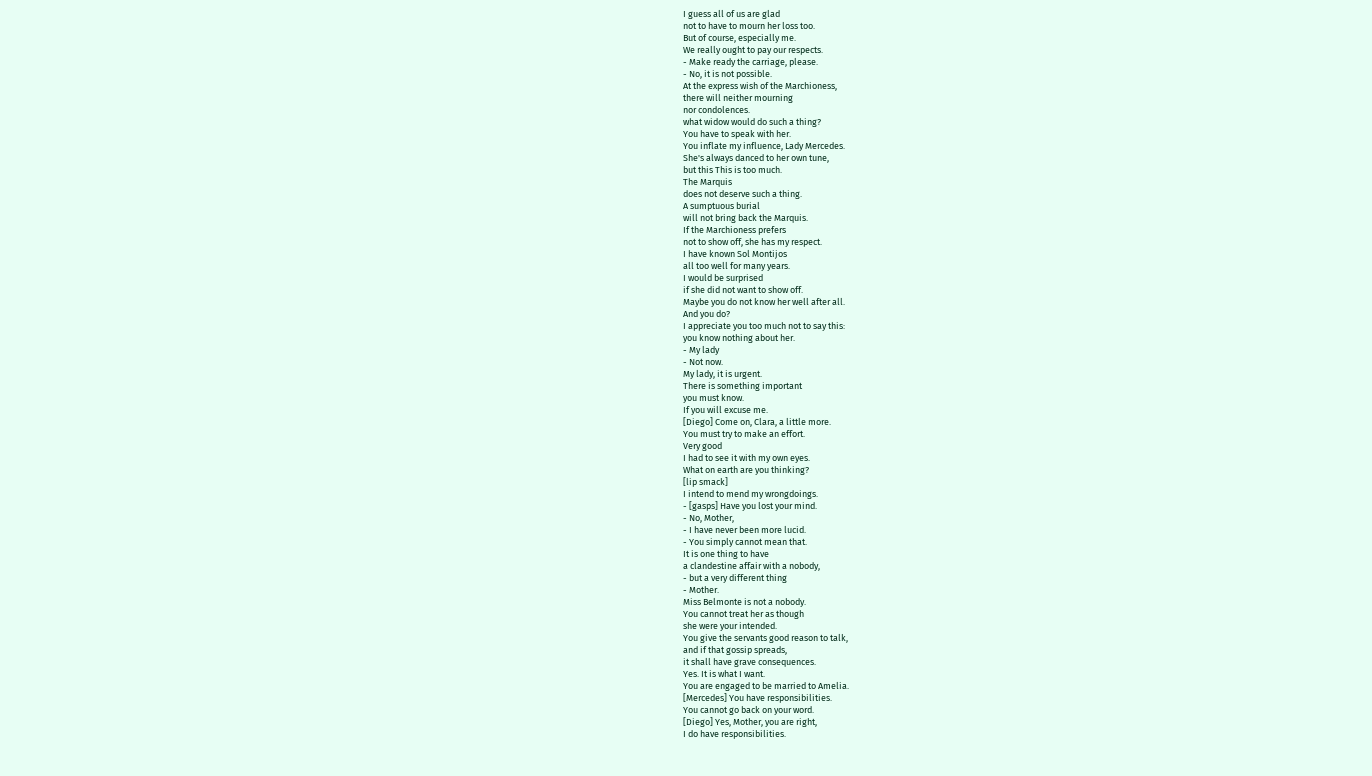I guess all of us are glad
not to have to mourn her loss too.
But of course, especially me.
We really ought to pay our respects.
- Make ready the carriage, please.
- No, it is not possible.
At the express wish of the Marchioness,
there will neither mourning
nor condolences.
what widow would do such a thing?
You have to speak with her.
You inflate my influence, Lady Mercedes.
She's always danced to her own tune,
but this This is too much.
The Marquis
does not deserve such a thing.
A sumptuous burial
will not bring back the Marquis.
If the Marchioness prefers
not to show off, she has my respect.
I have known Sol Montijos
all too well for many years.
I would be surprised
if she did not want to show off.
Maybe you do not know her well after all.
And you do?
I appreciate you too much not to say this:
you know nothing about her.
- My lady
- Not now.
My lady, it is urgent.
There is something important
you must know.
If you will excuse me.
[Diego] Come on, Clara, a little more.
You must try to make an effort.
Very good
I had to see it with my own eyes.
What on earth are you thinking?
[lip smack]
I intend to mend my wrongdoings.
- [gasps] Have you lost your mind.
- No, Mother,
- I have never been more lucid.
- You simply cannot mean that.
It is one thing to have
a clandestine affair with a nobody,
- but a very different thing
- Mother.
Miss Belmonte is not a nobody.
You cannot treat her as though
she were your intended.
You give the servants good reason to talk,
and if that gossip spreads,
it shall have grave consequences.
Yes. It is what I want.
You are engaged to be married to Amelia.
[Mercedes] You have responsibilities.
You cannot go back on your word.
[Diego] Yes, Mother, you are right,
I do have responsibilities.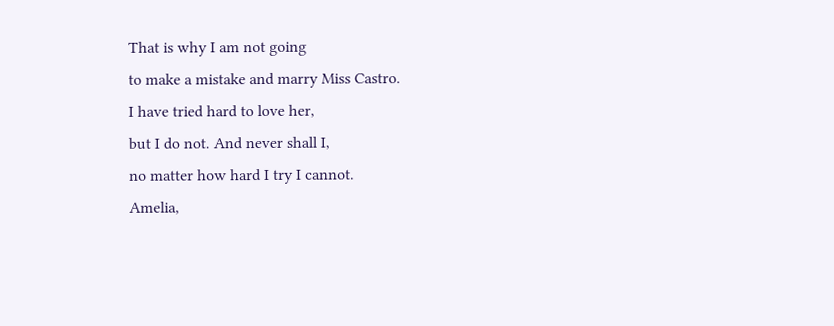That is why I am not going
to make a mistake and marry Miss Castro.
I have tried hard to love her,
but I do not. And never shall I,
no matter how hard I try I cannot.
Amelia,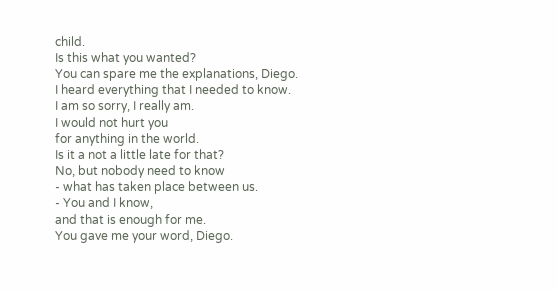child.
Is this what you wanted?
You can spare me the explanations, Diego.
I heard everything that I needed to know.
I am so sorry, I really am.
I would not hurt you
for anything in the world.
Is it a not a little late for that?
No, but nobody need to know
- what has taken place between us.
- You and I know,
and that is enough for me.
You gave me your word, Diego.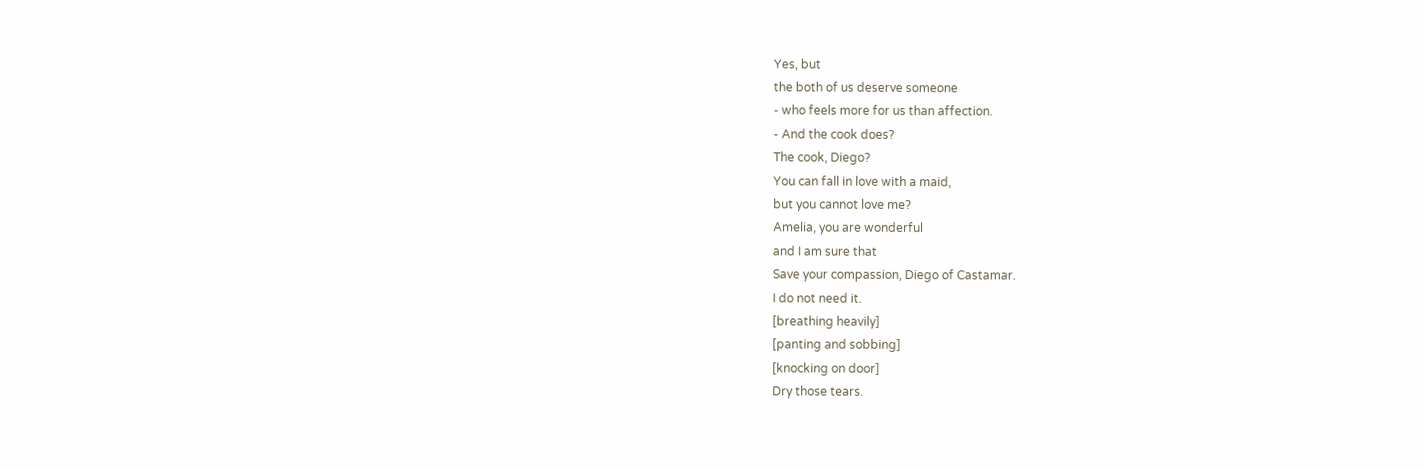Yes, but
the both of us deserve someone
- who feels more for us than affection.
- And the cook does?
The cook, Diego?
You can fall in love with a maid,
but you cannot love me?
Amelia, you are wonderful
and I am sure that
Save your compassion, Diego of Castamar.
I do not need it.
[breathing heavily]
[panting and sobbing]
[knocking on door]
Dry those tears.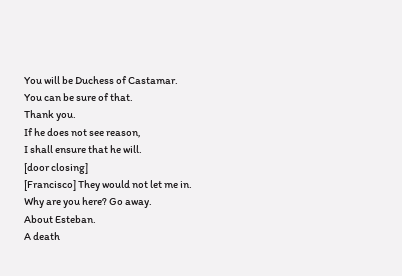You will be Duchess of Castamar.
You can be sure of that.
Thank you.
If he does not see reason,
I shall ensure that he will.
[door closing]
[Francisco] They would not let me in.
Why are you here? Go away.
About Esteban.
A death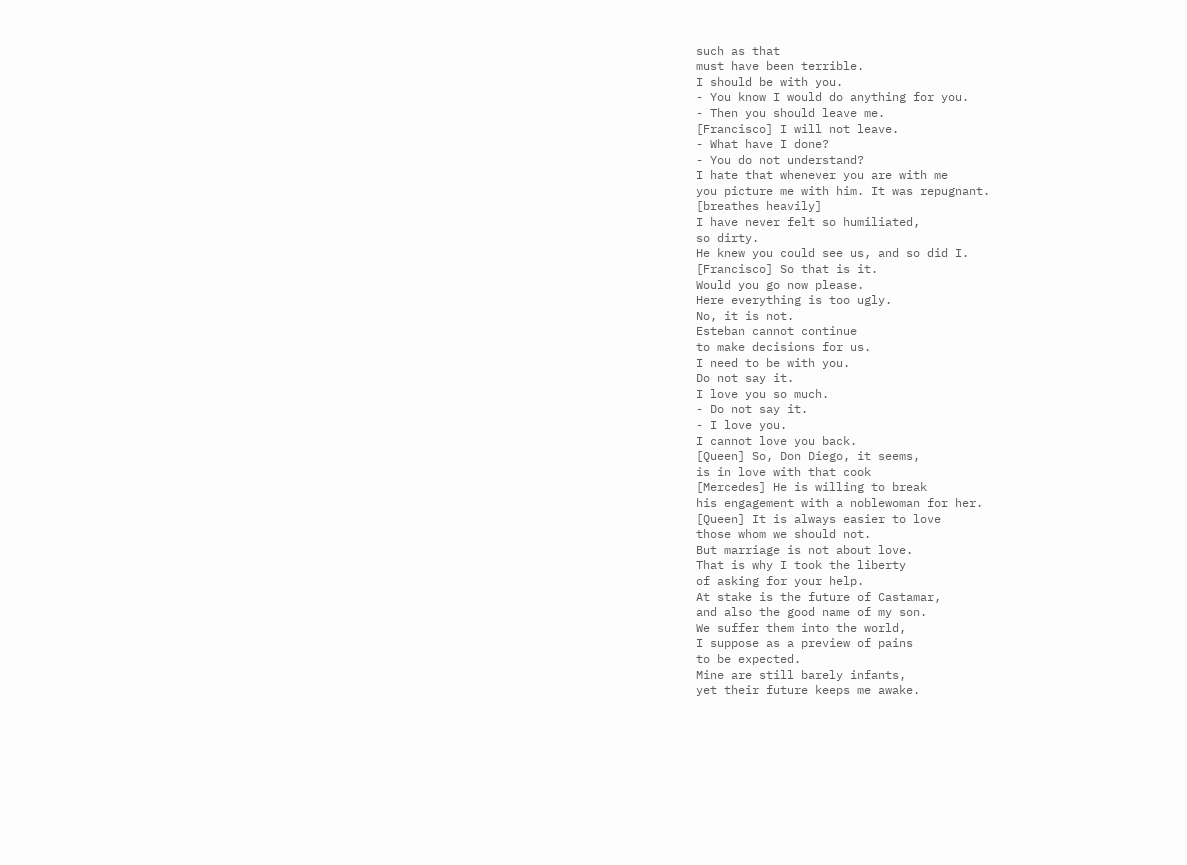such as that
must have been terrible.
I should be with you.
- You know I would do anything for you.
- Then you should leave me.
[Francisco] I will not leave.
- What have I done?
- You do not understand?
I hate that whenever you are with me
you picture me with him. It was repugnant.
[breathes heavily]
I have never felt so humiliated,
so dirty.
He knew you could see us, and so did I.
[Francisco] So that is it.
Would you go now please.
Here everything is too ugly.
No, it is not.
Esteban cannot continue
to make decisions for us.
I need to be with you.
Do not say it.
I love you so much.
- Do not say it.
- I love you.
I cannot love you back.
[Queen] So, Don Diego, it seems,
is in love with that cook
[Mercedes] He is willing to break
his engagement with a noblewoman for her.
[Queen] It is always easier to love
those whom we should not.
But marriage is not about love.
That is why I took the liberty
of asking for your help.
At stake is the future of Castamar,
and also the good name of my son.
We suffer them into the world,
I suppose as a preview of pains
to be expected.
Mine are still barely infants,
yet their future keeps me awake.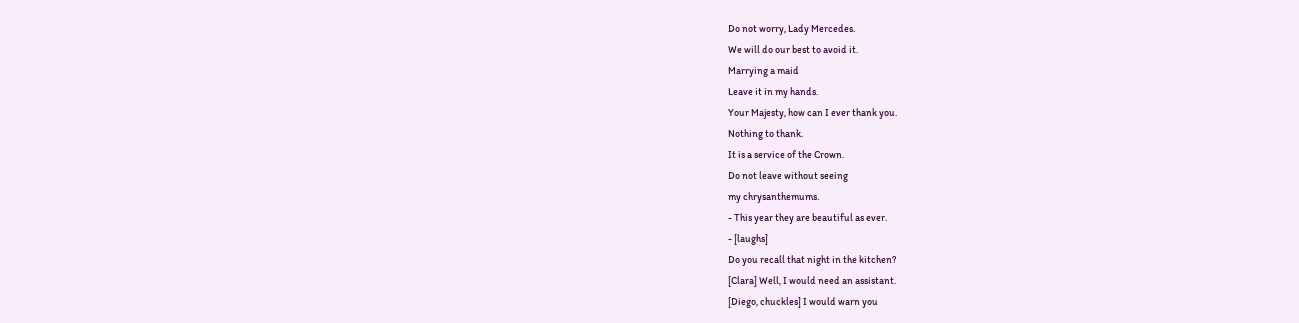Do not worry, Lady Mercedes.
We will do our best to avoid it.
Marrying a maid
Leave it in my hands.
Your Majesty, how can I ever thank you.
Nothing to thank.
It is a service of the Crown.
Do not leave without seeing
my chrysanthemums.
- This year they are beautiful as ever.
- [laughs]
Do you recall that night in the kitchen?
[Clara] Well, I would need an assistant.
[Diego, chuckles] I would warn you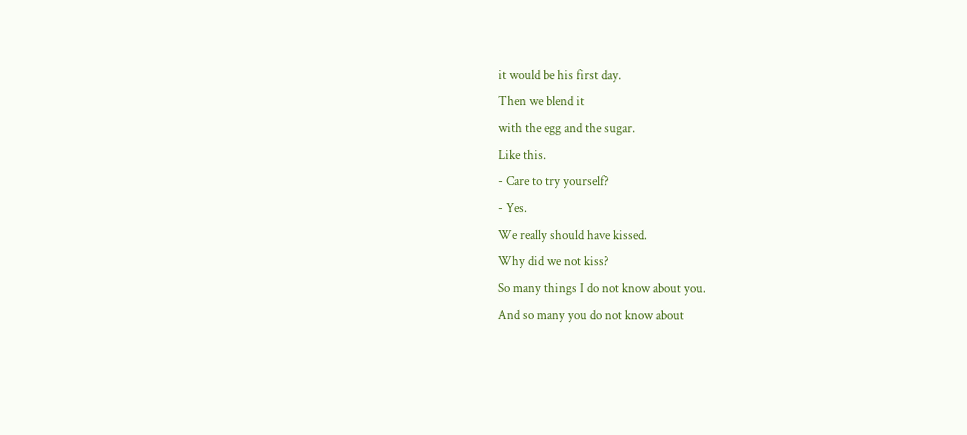it would be his first day.
Then we blend it
with the egg and the sugar.
Like this.
- Care to try yourself?
- Yes.
We really should have kissed.
Why did we not kiss?
So many things I do not know about you.
And so many you do not know about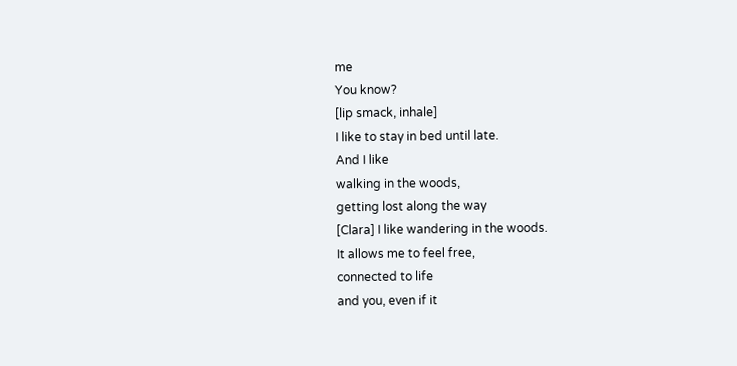me
You know?
[lip smack, inhale]
I like to stay in bed until late.
And I like
walking in the woods,
getting lost along the way
[Clara] I like wandering in the woods.
It allows me to feel free,
connected to life
and you, even if it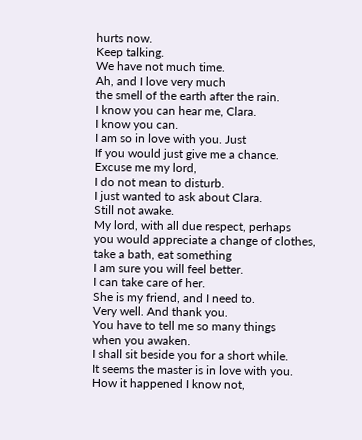hurts now.
Keep talking.
We have not much time.
Ah, and I love very much
the smell of the earth after the rain.
I know you can hear me, Clara.
I know you can.
I am so in love with you. Just
If you would just give me a chance.
Excuse me my lord,
I do not mean to disturb.
I just wanted to ask about Clara.
Still not awake.
My lord, with all due respect, perhaps
you would appreciate a change of clothes,
take a bath, eat something
I am sure you will feel better.
I can take care of her.
She is my friend, and I need to.
Very well. And thank you.
You have to tell me so many things
when you awaken.
I shall sit beside you for a short while.
It seems the master is in love with you.
How it happened I know not,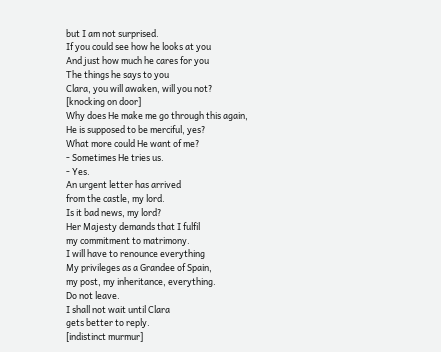but I am not surprised.
If you could see how he looks at you
And just how much he cares for you
The things he says to you
Clara, you will awaken, will you not?
[knocking on door]
Why does He make me go through this again,
He is supposed to be merciful, yes?
What more could He want of me?
- Sometimes He tries us.
- Yes.
An urgent letter has arrived
from the castle, my lord.
Is it bad news, my lord?
Her Majesty demands that I fulfil
my commitment to matrimony.
I will have to renounce everything
My privileges as a Grandee of Spain,
my post, my inheritance, everything.
Do not leave.
I shall not wait until Clara
gets better to reply.
[indistinct murmur]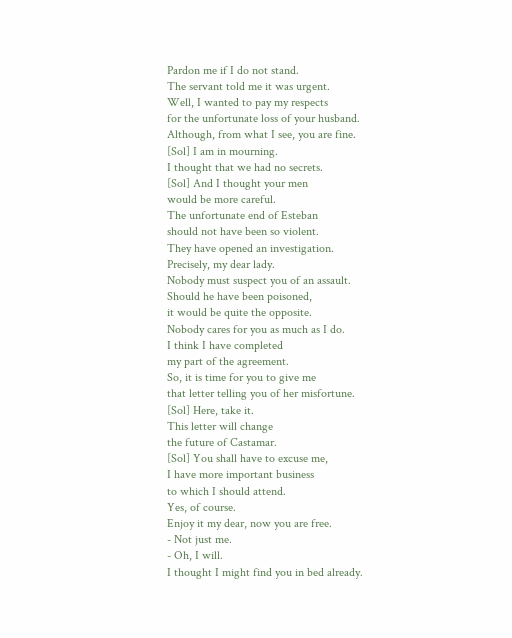Pardon me if I do not stand.
The servant told me it was urgent.
Well, I wanted to pay my respects
for the unfortunate loss of your husband.
Although, from what I see, you are fine.
[Sol] I am in mourning.
I thought that we had no secrets.
[Sol] And I thought your men
would be more careful.
The unfortunate end of Esteban
should not have been so violent.
They have opened an investigation.
Precisely, my dear lady.
Nobody must suspect you of an assault.
Should he have been poisoned,
it would be quite the opposite.
Nobody cares for you as much as I do.
I think I have completed
my part of the agreement.
So, it is time for you to give me
that letter telling you of her misfortune.
[Sol] Here, take it.
This letter will change
the future of Castamar.
[Sol] You shall have to excuse me,
I have more important business
to which I should attend.
Yes, of course.
Enjoy it my dear, now you are free.
- Not just me.
- Oh, I will.
I thought I might find you in bed already.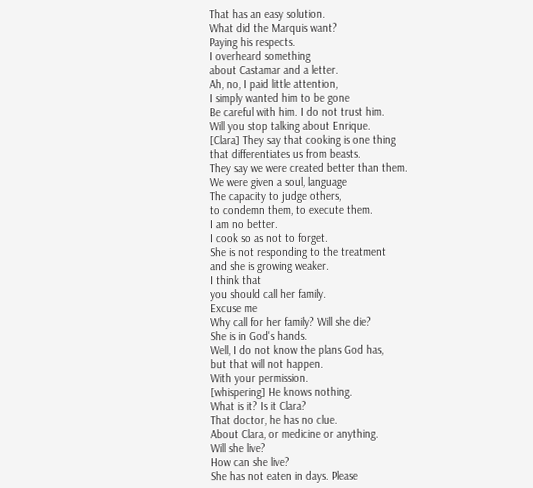That has an easy solution.
What did the Marquis want?
Paying his respects.
I overheard something
about Castamar and a letter.
Ah, no, I paid little attention,
I simply wanted him to be gone
Be careful with him. I do not trust him.
Will you stop talking about Enrique.
[Clara] They say that cooking is one thing
that differentiates us from beasts.
They say we were created better than them.
We were given a soul, language
The capacity to judge others,
to condemn them, to execute them.
I am no better.
I cook so as not to forget.
She is not responding to the treatment
and she is growing weaker.
I think that
you should call her family.
Excuse me
Why call for her family? Will she die?
She is in God's hands.
Well, I do not know the plans God has,
but that will not happen.
With your permission.
[whispering] He knows nothing.
What is it? Is it Clara?
That doctor, he has no clue.
About Clara, or medicine or anything.
Will she live?
How can she live?
She has not eaten in days. Please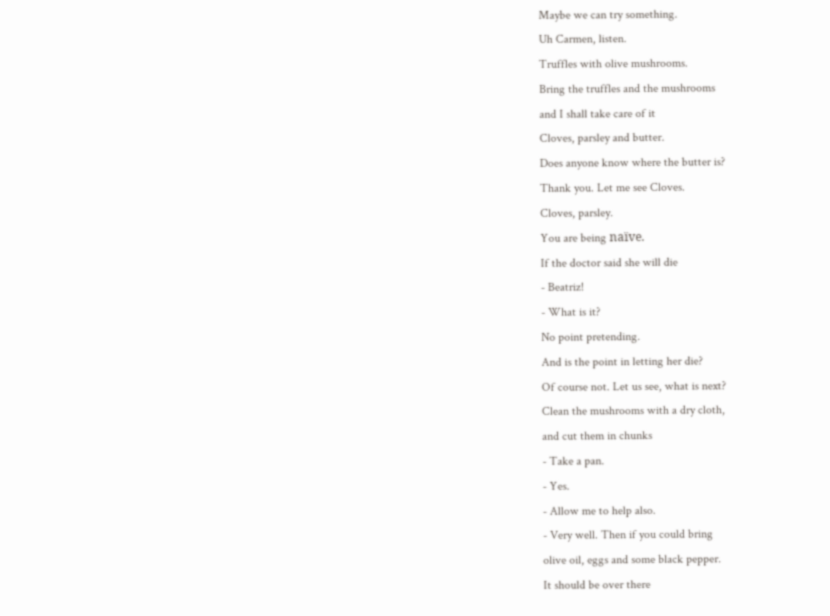Maybe we can try something.
Uh Carmen, listen.
Truffles with olive mushrooms.
Bring the truffles and the mushrooms
and I shall take care of it
Cloves, parsley and butter.
Does anyone know where the butter is?
Thank you. Let me see Cloves.
Cloves, parsley.
You are being naïve.
If the doctor said she will die
- Beatriz!
- What is it?
No point pretending.
And is the point in letting her die?
Of course not. Let us see, what is next?
Clean the mushrooms with a dry cloth,
and cut them in chunks
- Take a pan.
- Yes.
- Allow me to help also.
- Very well. Then if you could bring
olive oil, eggs and some black pepper.
It should be over there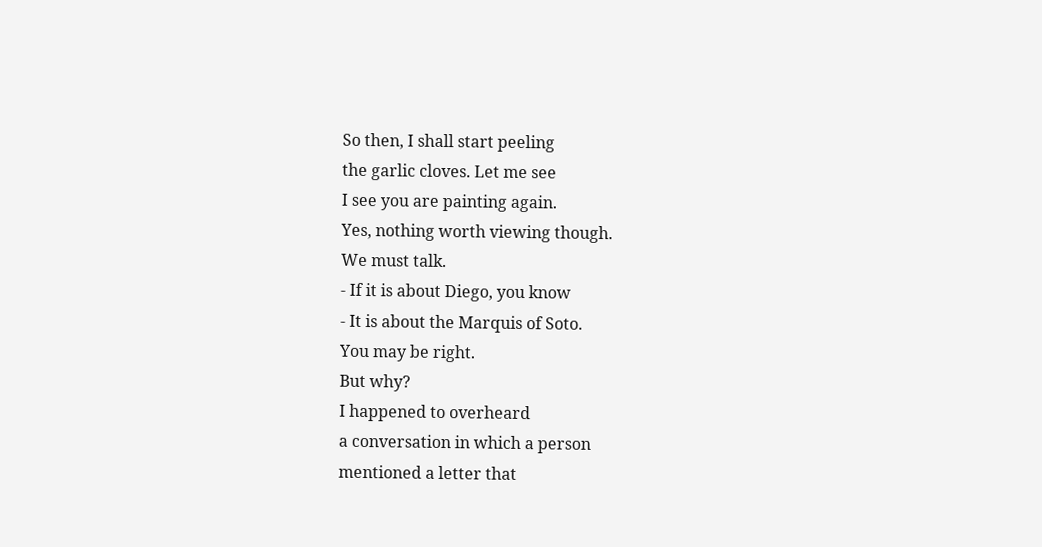So then, I shall start peeling
the garlic cloves. Let me see
I see you are painting again.
Yes, nothing worth viewing though.
We must talk.
- If it is about Diego, you know
- It is about the Marquis of Soto.
You may be right.
But why?
I happened to overheard
a conversation in which a person
mentioned a letter that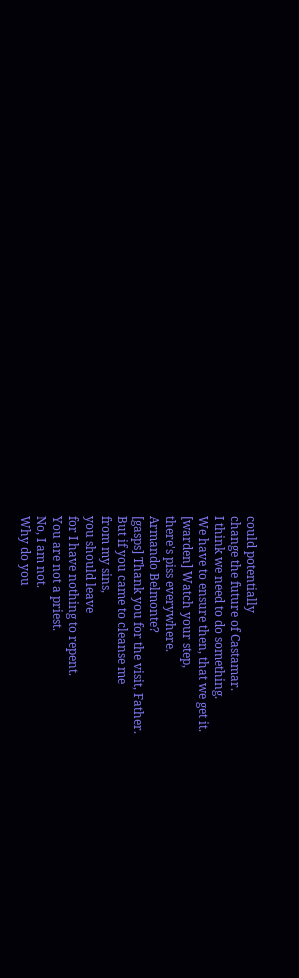could potentially
change the future of Castamar.
I think we need to do something.
We have to ensure then, that we get it.
[warden] Watch your step,
there's piss everywhere.
Armando Belmonte?
[gasps] Thank you for the visit, Father.
But if you came to cleanse me
from my sins,
you should leave
for I have nothing to repent.
You are not a priest.
No, I am not.
Why do you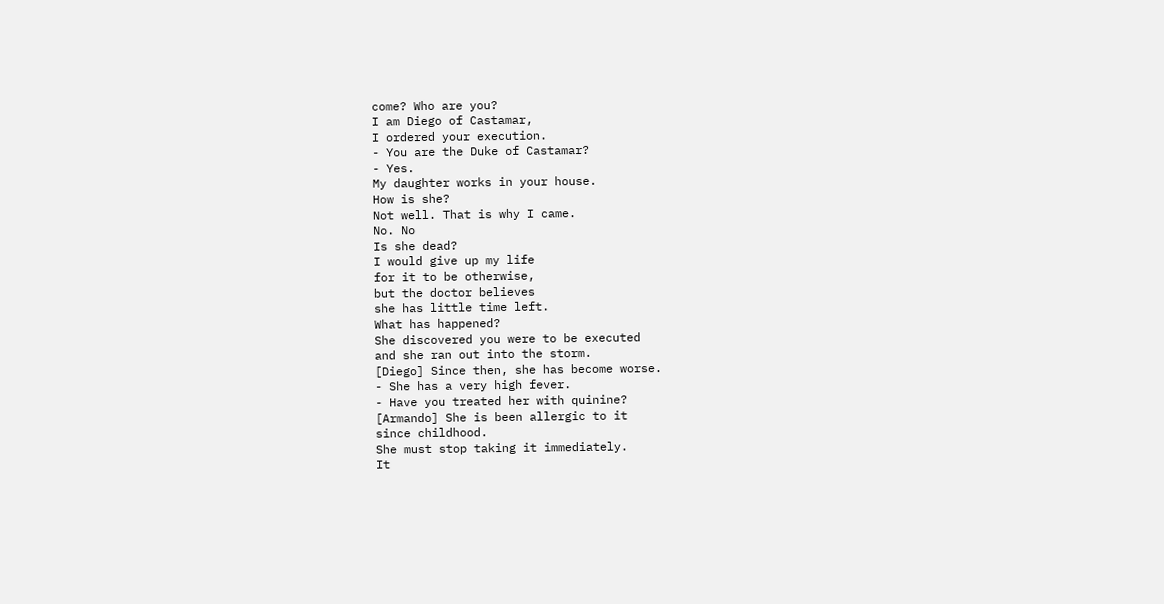come? Who are you?
I am Diego of Castamar,
I ordered your execution.
- You are the Duke of Castamar?
- Yes.
My daughter works in your house.
How is she?
Not well. That is why I came.
No. No
Is she dead?
I would give up my life
for it to be otherwise,
but the doctor believes
she has little time left.
What has happened?
She discovered you were to be executed
and she ran out into the storm.
[Diego] Since then, she has become worse.
- She has a very high fever.
- Have you treated her with quinine?
[Armando] She is been allergic to it
since childhood.
She must stop taking it immediately.
It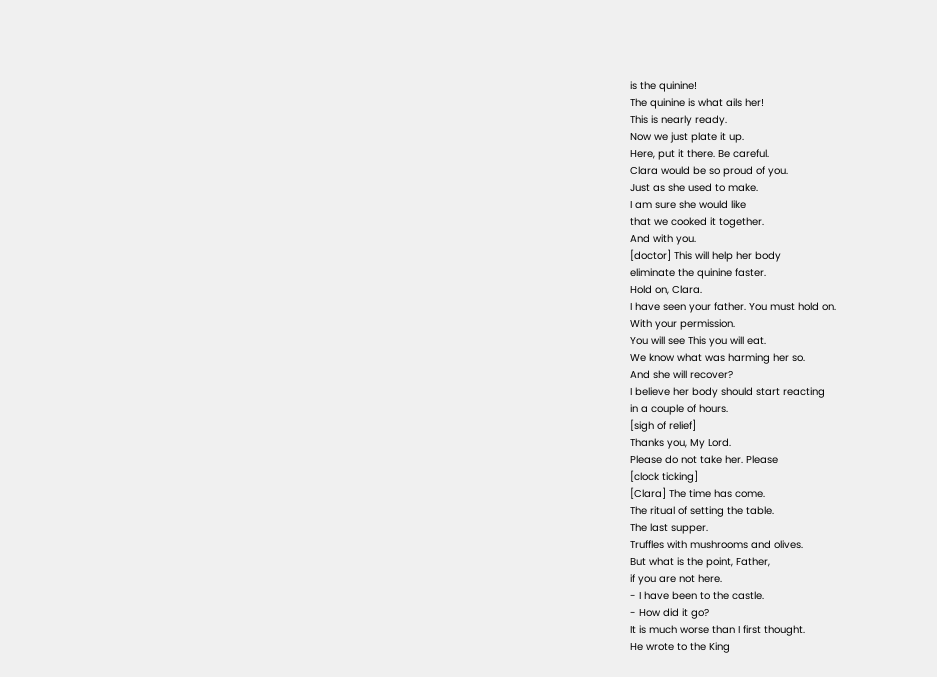is the quinine!
The quinine is what ails her!
This is nearly ready.
Now we just plate it up.
Here, put it there. Be careful.
Clara would be so proud of you.
Just as she used to make.
I am sure she would like
that we cooked it together.
And with you.
[doctor] This will help her body
eliminate the quinine faster.
Hold on, Clara.
I have seen your father. You must hold on.
With your permission.
You will see This you will eat.
We know what was harming her so.
And she will recover?
I believe her body should start reacting
in a couple of hours.
[sigh of relief]
Thanks you, My Lord.
Please do not take her. Please
[clock ticking]
[Clara] The time has come.
The ritual of setting the table.
The last supper.
Truffles with mushrooms and olives.
But what is the point, Father,
if you are not here.
- I have been to the castle.
- How did it go?
It is much worse than I first thought.
He wrote to the King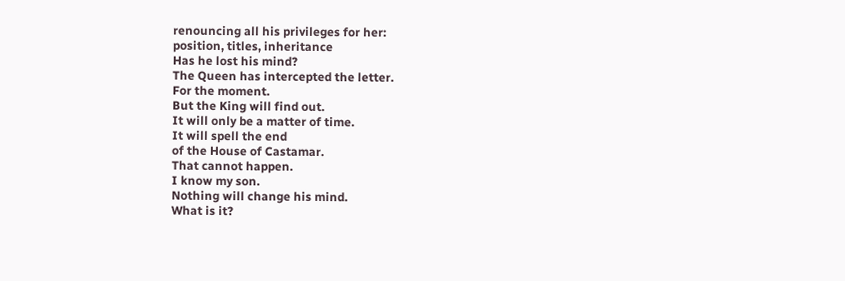renouncing all his privileges for her:
position, titles, inheritance
Has he lost his mind?
The Queen has intercepted the letter.
For the moment.
But the King will find out.
It will only be a matter of time.
It will spell the end
of the House of Castamar.
That cannot happen.
I know my son.
Nothing will change his mind.
What is it?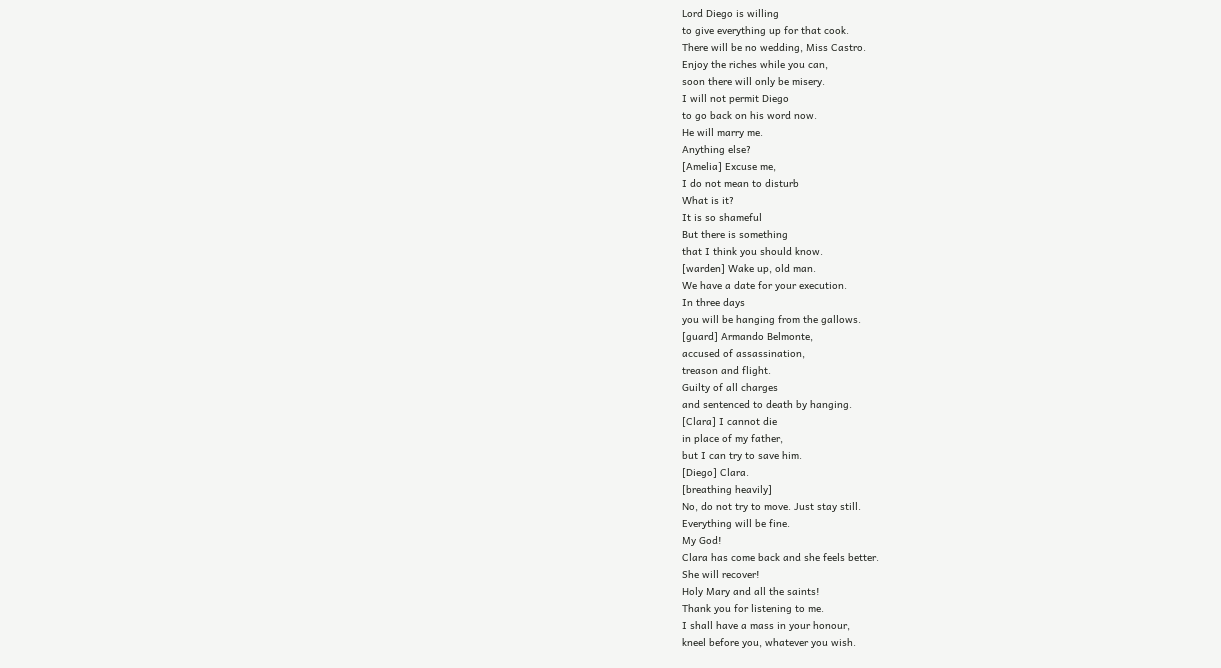Lord Diego is willing
to give everything up for that cook.
There will be no wedding, Miss Castro.
Enjoy the riches while you can,
soon there will only be misery.
I will not permit Diego
to go back on his word now.
He will marry me.
Anything else?
[Amelia] Excuse me,
I do not mean to disturb
What is it?
It is so shameful
But there is something
that I think you should know.
[warden] Wake up, old man.
We have a date for your execution.
In three days
you will be hanging from the gallows.
[guard] Armando Belmonte,
accused of assassination,
treason and flight.
Guilty of all charges
and sentenced to death by hanging.
[Clara] I cannot die
in place of my father,
but I can try to save him.
[Diego] Clara.
[breathing heavily]
No, do not try to move. Just stay still.
Everything will be fine.
My God!
Clara has come back and she feels better.
She will recover!
Holy Mary and all the saints!
Thank you for listening to me.
I shall have a mass in your honour,
kneel before you, whatever you wish.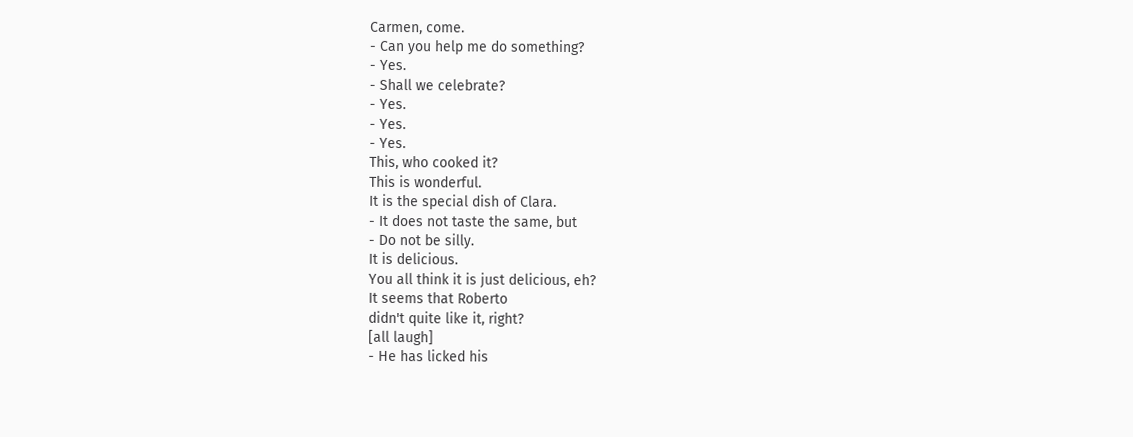Carmen, come.
- Can you help me do something?
- Yes.
- Shall we celebrate?
- Yes.
- Yes.
- Yes.
This, who cooked it?
This is wonderful.
It is the special dish of Clara.
- It does not taste the same, but
- Do not be silly.
It is delicious.
You all think it is just delicious, eh?
It seems that Roberto
didn't quite like it, right?
[all laugh]
- He has licked his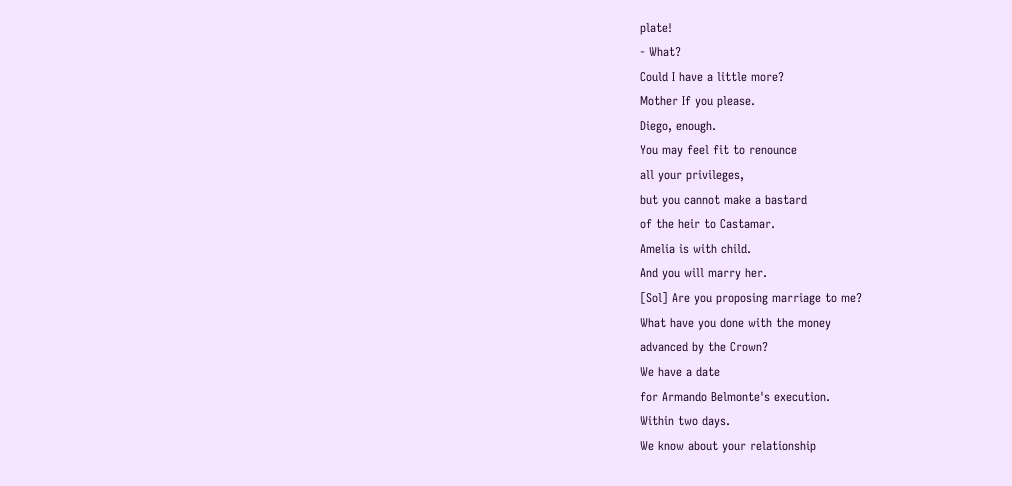plate!
- What?
Could I have a little more?
Mother If you please.
Diego, enough.
You may feel fit to renounce
all your privileges,
but you cannot make a bastard
of the heir to Castamar.
Amelia is with child.
And you will marry her.
[Sol] Are you proposing marriage to me?
What have you done with the money
advanced by the Crown?
We have a date
for Armando Belmonte's execution.
Within two days.
We know about your relationship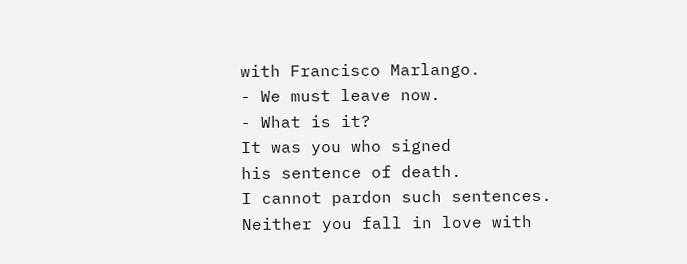with Francisco Marlango.
- We must leave now.
- What is it?
It was you who signed
his sentence of death.
I cannot pardon such sentences.
Neither you fall in love with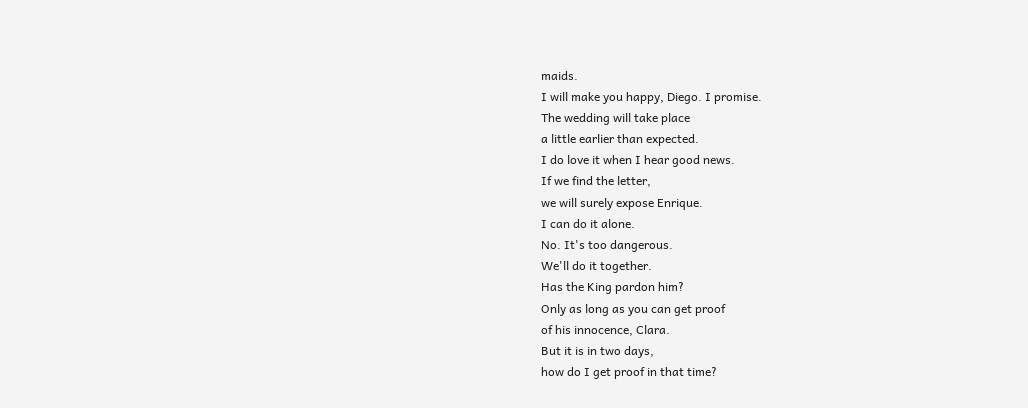maids.
I will make you happy, Diego. I promise.
The wedding will take place
a little earlier than expected.
I do love it when I hear good news.
If we find the letter,
we will surely expose Enrique.
I can do it alone.
No. It's too dangerous.
We'll do it together.
Has the King pardon him?
Only as long as you can get proof
of his innocence, Clara.
But it is in two days,
how do I get proof in that time?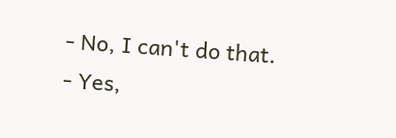- No, I can't do that.
- Yes,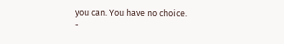you can. You have no choice.
-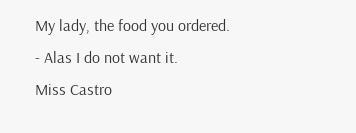My lady, the food you ordered.
- Alas I do not want it.
Miss Castro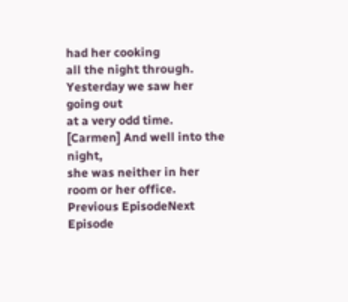had her cooking
all the night through.
Yesterday we saw her going out
at a very odd time.
[Carmen] And well into the night,
she was neither in her room or her office.
Previous EpisodeNext Episode